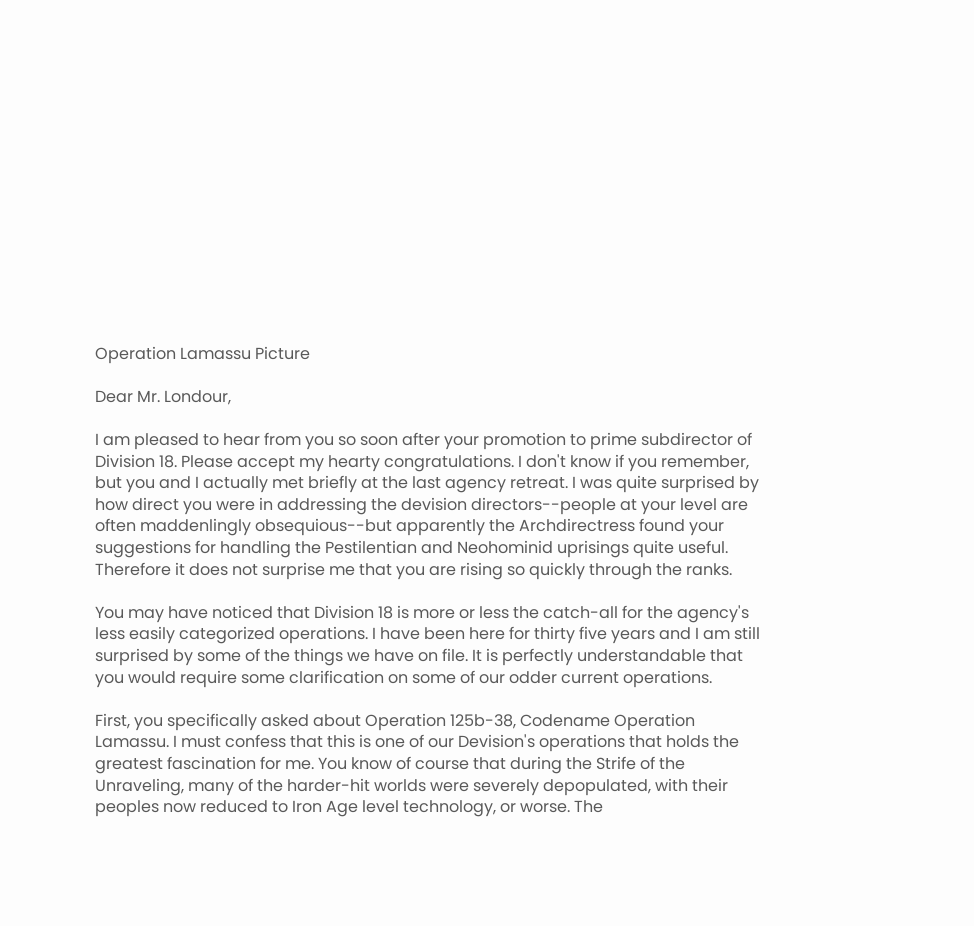Operation Lamassu Picture

Dear Mr. Londour,

I am pleased to hear from you so soon after your promotion to prime subdirector of Division 18. Please accept my hearty congratulations. I don't know if you remember, but you and I actually met briefly at the last agency retreat. I was quite surprised by how direct you were in addressing the devision directors--people at your level are often maddenlingly obsequious--but apparently the Archdirectress found your suggestions for handling the Pestilentian and Neohominid uprisings quite useful. Therefore it does not surprise me that you are rising so quickly through the ranks.

You may have noticed that Division 18 is more or less the catch-all for the agency's less easily categorized operations. I have been here for thirty five years and I am still surprised by some of the things we have on file. It is perfectly understandable that you would require some clarification on some of our odder current operations.

First, you specifically asked about Operation 125b-38, Codename Operation Lamassu. I must confess that this is one of our Devision's operations that holds the greatest fascination for me. You know of course that during the Strife of the Unraveling, many of the harder-hit worlds were severely depopulated, with their peoples now reduced to Iron Age level technology, or worse. The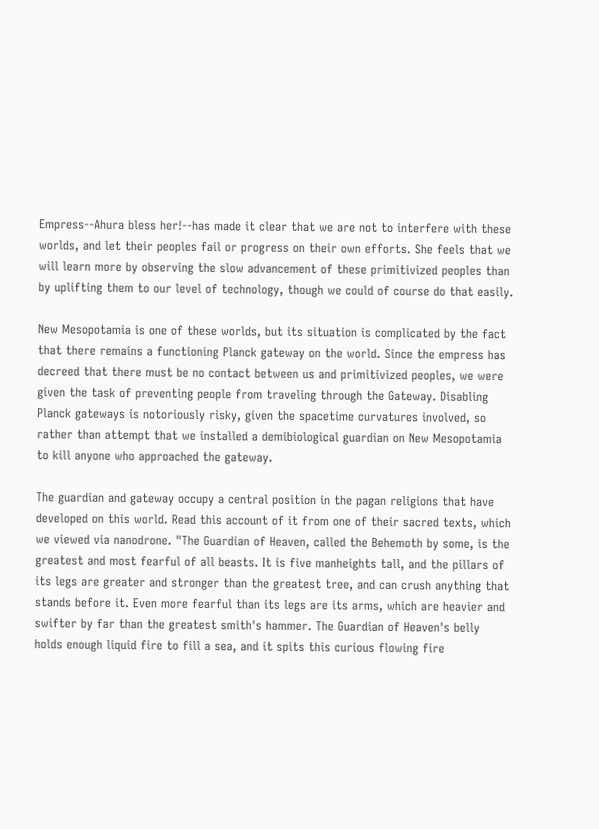Empress--Ahura bless her!--has made it clear that we are not to interfere with these worlds, and let their peoples fail or progress on their own efforts. She feels that we will learn more by observing the slow advancement of these primitivized peoples than by uplifting them to our level of technology, though we could of course do that easily.

New Mesopotamia is one of these worlds, but its situation is complicated by the fact that there remains a functioning Planck gateway on the world. Since the empress has decreed that there must be no contact between us and primitivized peoples, we were given the task of preventing people from traveling through the Gateway. Disabling Planck gateways is notoriously risky, given the spacetime curvatures involved, so rather than attempt that we installed a demibiological guardian on New Mesopotamia to kill anyone who approached the gateway.

The guardian and gateway occupy a central position in the pagan religions that have developed on this world. Read this account of it from one of their sacred texts, which we viewed via nanodrone. "The Guardian of Heaven, called the Behemoth by some, is the greatest and most fearful of all beasts. It is five manheights tall, and the pillars of its legs are greater and stronger than the greatest tree, and can crush anything that stands before it. Even more fearful than its legs are its arms, which are heavier and swifter by far than the greatest smith's hammer. The Guardian of Heaven's belly holds enough liquid fire to fill a sea, and it spits this curious flowing fire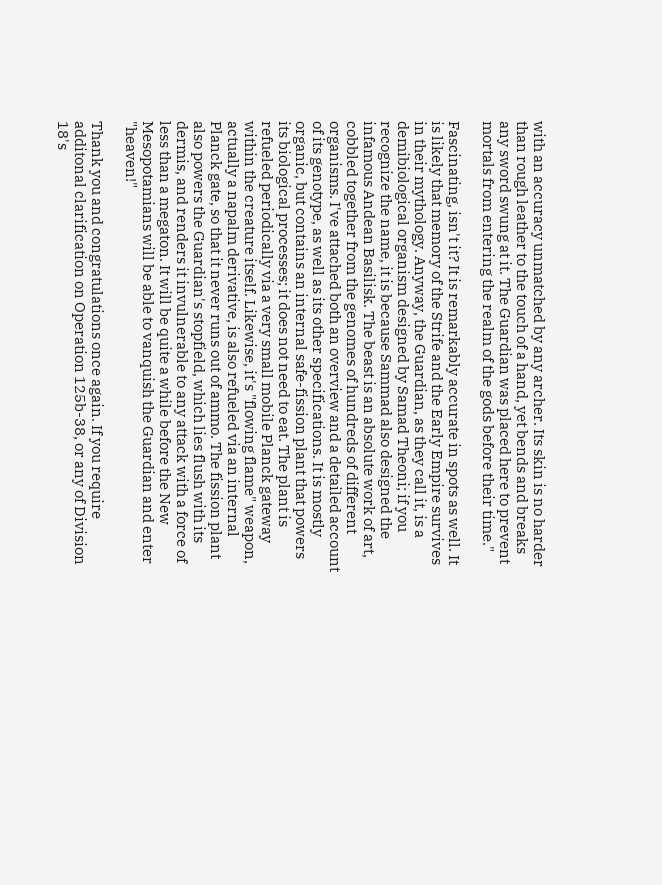with an accuracy unmatched by any archer. Its skin is no harder than rough leather to the touch of a hand, yet bends and breaks any sword swung at it. The Guardian was placed here to prevent mortals from entering the realm of the gods before their time."

Fascinating, isn't it? It is remarkably accurate in spots as well. It is likely that memory of the Strife and the Early Empire survives in their mythology. Anyway, the Guardian, as they call it, is a demibiological organism designed by Samad Theoni; if you recognize the name, it is because Sammad also designed the infamous Andean Basilisk. The beast is an absolute work of art, cobbled together from the genomes of hundreds of different organisms. I've attached both an overview and a detailed account of its genotype, as well as its other specifications. It is mostly organic, but contains an internal safe-fission plant that powers its biological processes; it does not need to eat. The plant is refueled periodically via a very small mobile Planck gateway within the creature itself. Likewise, it's "flowing flame" weapon, actually a napalm derivative, is also refueled via an internal Planck gate, so that it never runs out of ammo. The fission plant also powers the Guardian's stopfield, which lies flush with its dermis, and renders it invulnerable to any attack with a force of less than a megaton. It will be quite a while before the New Mesopotamians will be able to vanquish the Guardian and enter "heaven!"

Thank you and congratulations once again. If you require additonal clarification on Operation 125b-38, or any of Division 18's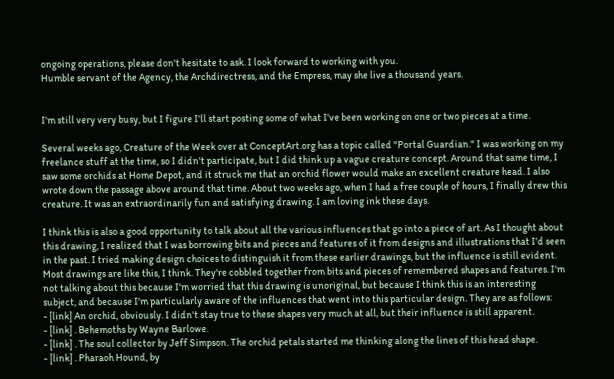ongoing operations, please don't hesitate to ask. I look forward to working with you.
Humble servant of the Agency, the Archdirectress, and the Empress, may she live a thousand years.


I'm still very very busy, but I figure I'll start posting some of what I've been working on one or two pieces at a time.

Several weeks ago, Creature of the Week over at ConceptArt.org has a topic called "Portal Guardian." I was working on my freelance stuff at the time, so I didn't participate, but I did think up a vague creature concept. Around that same time, I saw some orchids at Home Depot, and it struck me that an orchid flower would make an excellent creature head. I also wrote down the passage above around that time. About two weeks ago, when I had a free couple of hours, I finally drew this creature. It was an extraordinarily fun and satisfying drawing. I am loving ink these days.

I think this is also a good opportunity to talk about all the various influences that go into a piece of art. As I thought about this drawing, I realized that I was borrowing bits and pieces and features of it from designs and illustrations that I'd seen in the past. I tried making design choices to distinguish it from these earlier drawings, but the influence is still evident. Most drawings are like this, I think. They're cobbled together from bits and pieces of remembered shapes and features. I'm not talking about this because I'm worried that this drawing is unoriginal, but because I think this is an interesting subject, and because I'm particularly aware of the influences that went into this particular design. They are as follows:
- [link] An orchid, obviously. I didn't stay true to these shapes very much at all, but their influence is still apparent.
- [link] . Behemoths by Wayne Barlowe.
- [link] . The soul collector by Jeff Simpson. The orchid petals started me thinking along the lines of this head shape.
- [link] . Pharaoh Hound, by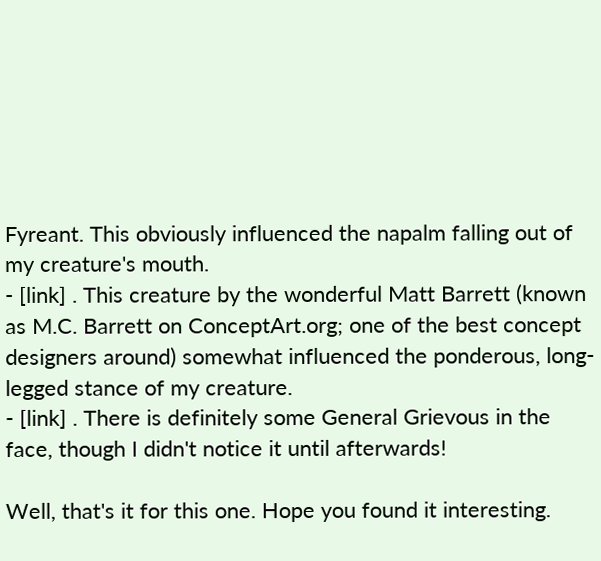Fyreant. This obviously influenced the napalm falling out of my creature's mouth.
- [link] . This creature by the wonderful Matt Barrett (known as M.C. Barrett on ConceptArt.org; one of the best concept designers around) somewhat influenced the ponderous, long-legged stance of my creature.
- [link] . There is definitely some General Grievous in the face, though I didn't notice it until afterwards!

Well, that's it for this one. Hope you found it interesting.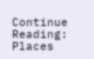Continue Reading: Places